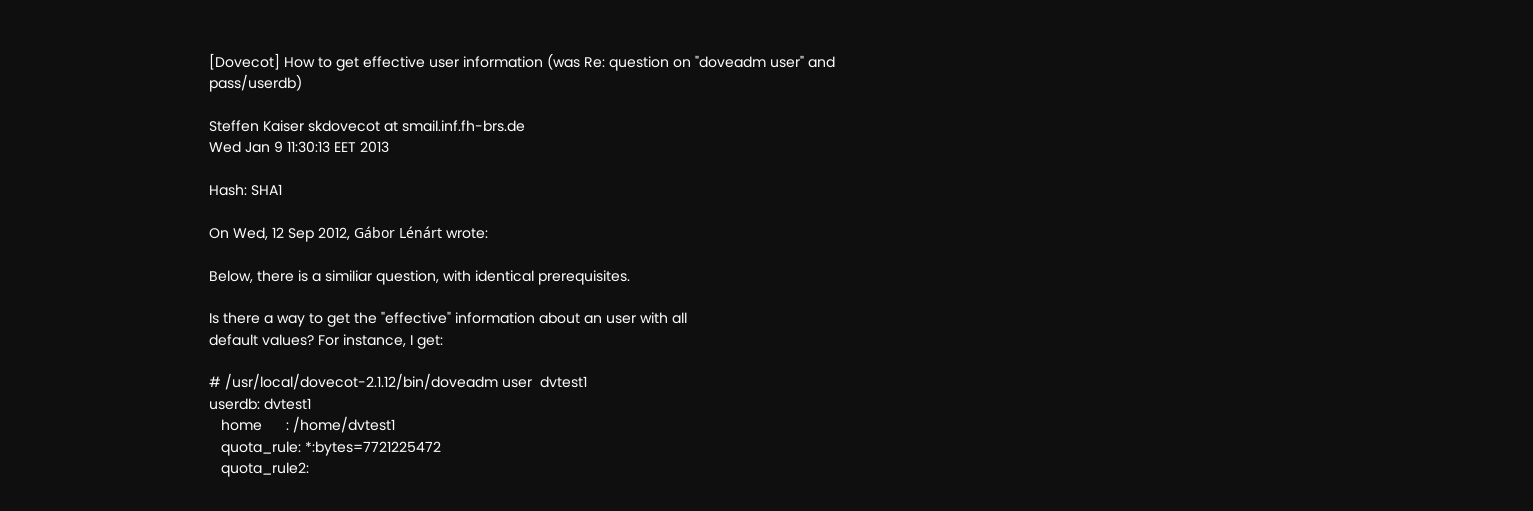[Dovecot] How to get effective user information (was Re: question on "doveadm user" and pass/userdb)

Steffen Kaiser skdovecot at smail.inf.fh-brs.de
Wed Jan 9 11:30:13 EET 2013

Hash: SHA1

On Wed, 12 Sep 2012, Gábor Lénárt wrote:

Below, there is a similiar question, with identical prerequisites.

Is there a way to get the "effective" information about an user with all
default values? For instance, I get:

# /usr/local/dovecot-2.1.12/bin/doveadm user  dvtest1
userdb: dvtest1
   home      : /home/dvtest1
   quota_rule: *:bytes=7721225472
   quota_rule2: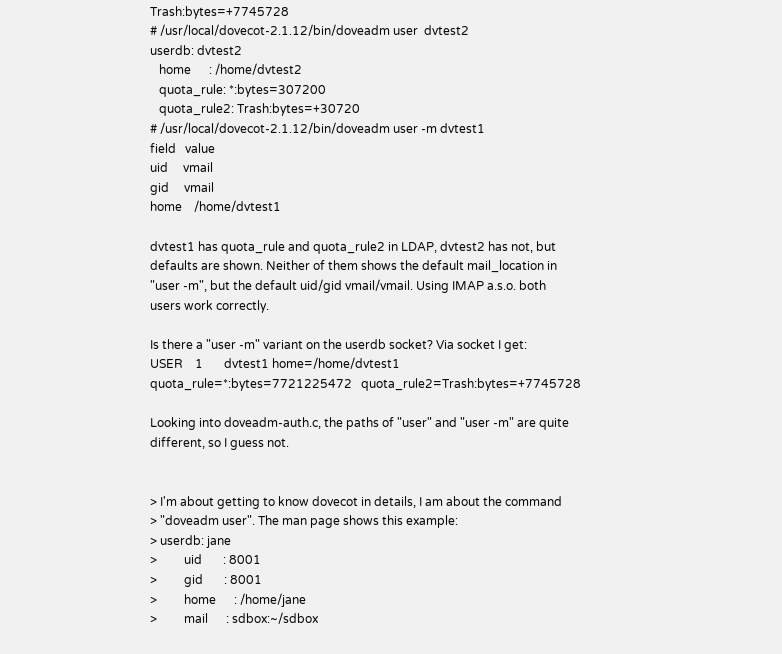Trash:bytes=+7745728
# /usr/local/dovecot-2.1.12/bin/doveadm user  dvtest2
userdb: dvtest2
   home      : /home/dvtest2
   quota_rule: *:bytes=307200
   quota_rule2: Trash:bytes=+30720
# /usr/local/dovecot-2.1.12/bin/doveadm user -m dvtest1
field   value
uid     vmail
gid     vmail
home    /home/dvtest1

dvtest1 has quota_rule and quota_rule2 in LDAP, dvtest2 has not, but
defaults are shown. Neither of them shows the default mail_location in
"user -m", but the default uid/gid vmail/vmail. Using IMAP a.s.o. both
users work correctly.

Is there a "user -m" variant on the userdb socket? Via socket I get:
USER    1       dvtest1 home=/home/dvtest1
quota_rule=*:bytes=7721225472   quota_rule2=Trash:bytes=+7745728

Looking into doveadm-auth.c, the paths of "user" and "user -m" are quite
different, so I guess not.


> I'm about getting to know dovecot in details, I am about the command
> "doveadm user". The man page shows this example:
> userdb: jane
>         uid       : 8001
>         gid       : 8001
>         home      : /home/jane
>         mail      : sdbox:~/sdbox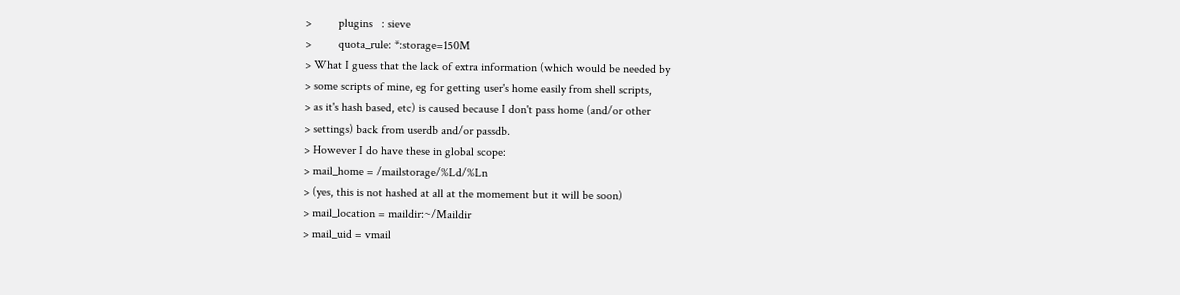>         plugins   : sieve
>         quota_rule: *:storage=150M
> What I guess that the lack of extra information (which would be needed by
> some scripts of mine, eg for getting user's home easily from shell scripts,
> as it's hash based, etc) is caused because I don't pass home (and/or other
> settings) back from userdb and/or passdb.
> However I do have these in global scope:
> mail_home = /mailstorage/%Ld/%Ln
> (yes, this is not hashed at all at the momement but it will be soon)
> mail_location = maildir:~/Maildir
> mail_uid = vmail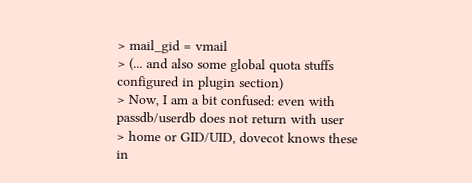> mail_gid = vmail
> (... and also some global quota stuffs configured in plugin section)
> Now, I am a bit confused: even with passdb/userdb does not return with user
> home or GID/UID, dovecot knows these in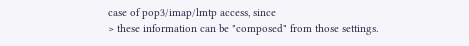case of pop3/imap/lmtp access, since
> these information can be "composed" from those settings.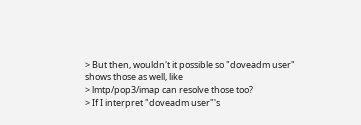> But then, wouldn't it possible so "doveadm user" shows those as well, like
> lmtp/pop3/imap can resolve those too?
> If I interpret "doveadm user"'s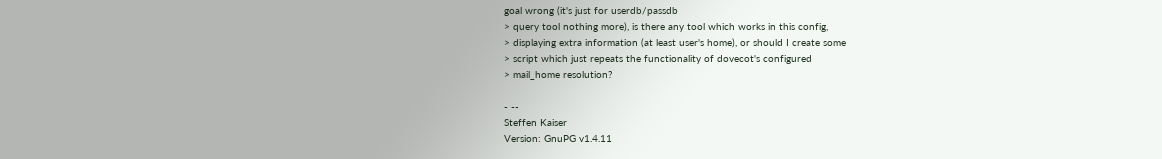goal wrong (it's just for userdb/passdb
> query tool nothing more), is there any tool which works in this config,
> displaying extra information (at least user's home), or should I create some
> script which just repeats the functionality of dovecot's configured
> mail_home resolution?

- --
Steffen Kaiser
Version: GnuPG v1.4.11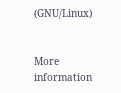(GNU/Linux)


More information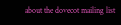about the dovecot mailing list